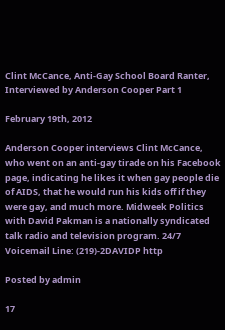Clint McCance, Anti-Gay School Board Ranter, Interviewed by Anderson Cooper Part 1

February 19th, 2012

Anderson Cooper interviews Clint McCance, who went on an anti-gay tirade on his Facebook page, indicating he likes it when gay people die of AIDS, that he would run his kids off if they were gay, and much more. Midweek Politics with David Pakman is a nationally syndicated talk radio and television program. 24/7 Voicemail Line: (219)-2DAVIDP http

Posted by admin

17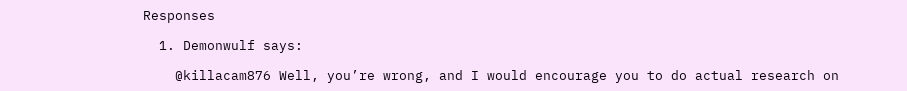Responses

  1. Demonwulf says:

    @killacam876 Well, you’re wrong, and I would encourage you to do actual research on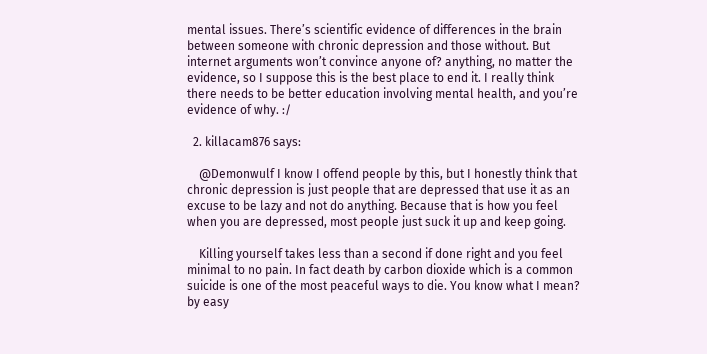mental issues. There’s scientific evidence of differences in the brain between someone with chronic depression and those without. But internet arguments won’t convince anyone of? anything, no matter the evidence, so I suppose this is the best place to end it. I really think there needs to be better education involving mental health, and you’re evidence of why. :/

  2. killacam876 says:

    @Demonwulf I know I offend people by this, but I honestly think that chronic depression is just people that are depressed that use it as an excuse to be lazy and not do anything. Because that is how you feel when you are depressed, most people just suck it up and keep going.

    Killing yourself takes less than a second if done right and you feel minimal to no pain. In fact death by carbon dioxide which is a common suicide is one of the most peaceful ways to die. You know what I mean? by easy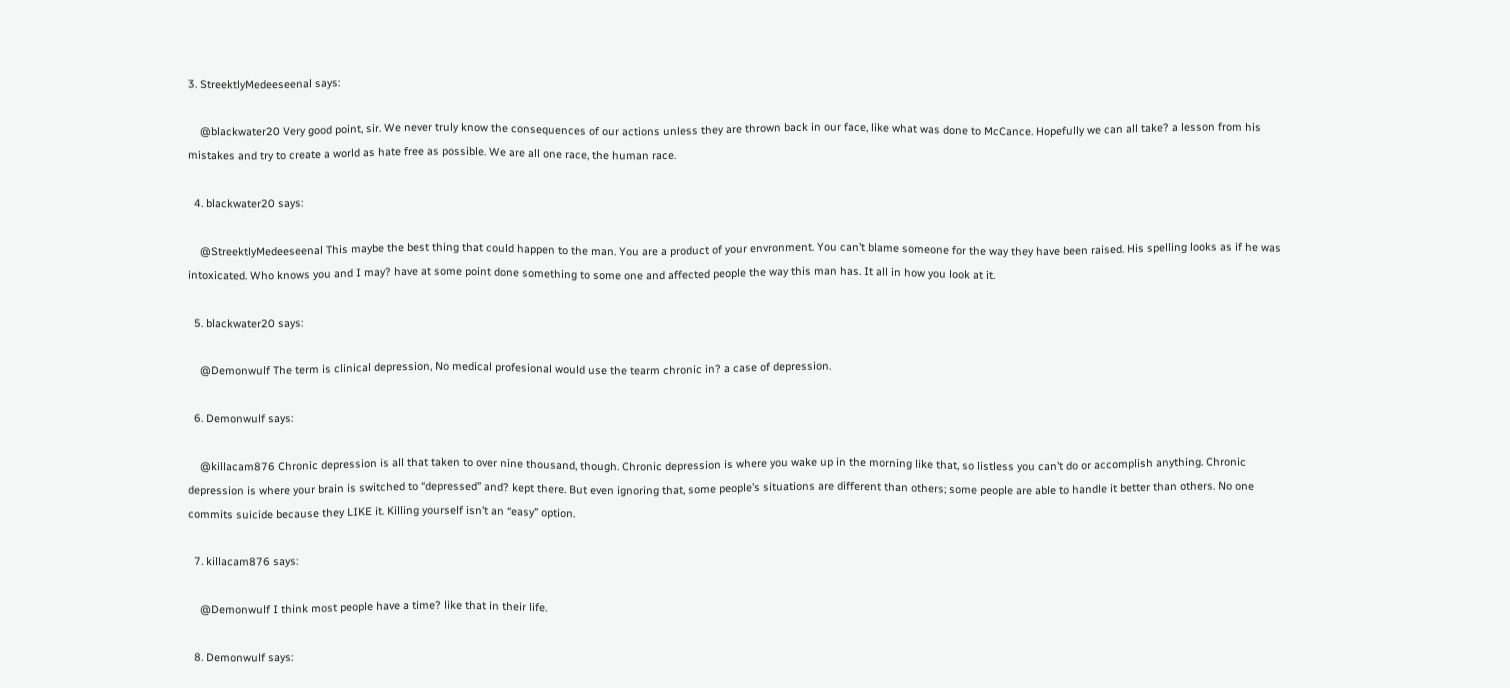3. StreektlyMedeeseenal says:

    @blackwater20 Very good point, sir. We never truly know the consequences of our actions unless they are thrown back in our face, like what was done to McCance. Hopefully we can all take? a lesson from his mistakes and try to create a world as hate free as possible. We are all one race, the human race.

  4. blackwater20 says:

    @StreektlyMedeeseenal This maybe the best thing that could happen to the man. You are a product of your envronment. You can’t blame someone for the way they have been raised. His spelling looks as if he was intoxicated. Who knows you and I may? have at some point done something to some one and affected people the way this man has. It all in how you look at it.

  5. blackwater20 says:

    @Demonwulf The term is clinical depression, No medical profesional would use the tearm chronic in? a case of depression.

  6. Demonwulf says:

    @killacam876 Chronic depression is all that taken to over nine thousand, though. Chronic depression is where you wake up in the morning like that, so listless you can’t do or accomplish anything. Chronic depression is where your brain is switched to “depressed” and? kept there. But even ignoring that, some people’s situations are different than others; some people are able to handle it better than others. No one commits suicide because they LIKE it. Killing yourself isn’t an “easy” option.

  7. killacam876 says:

    @Demonwulf I think most people have a time? like that in their life.

  8. Demonwulf says: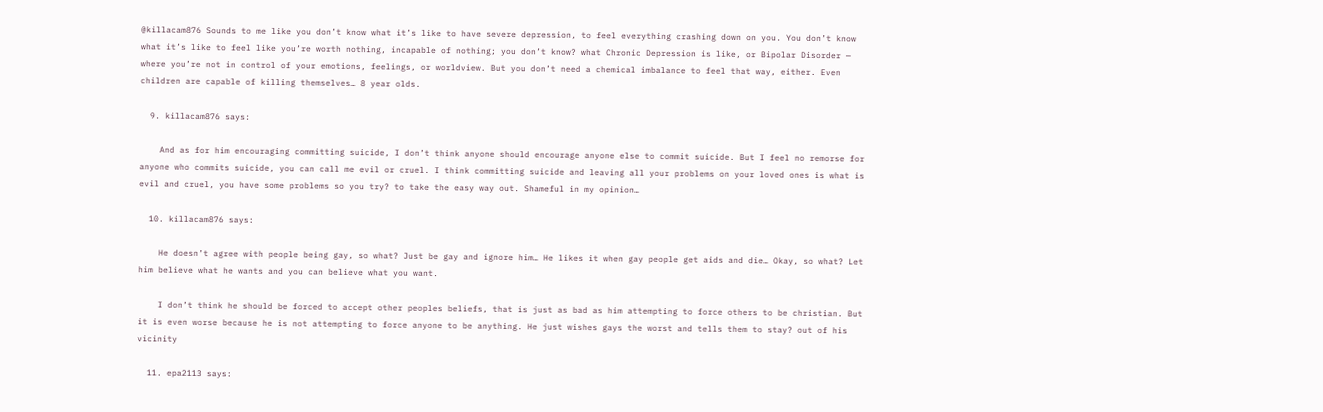@killacam876 Sounds to me like you don’t know what it’s like to have severe depression, to feel everything crashing down on you. You don’t know what it’s like to feel like you’re worth nothing, incapable of nothing; you don’t know? what Chronic Depression is like, or Bipolar Disorder — where you’re not in control of your emotions, feelings, or worldview. But you don’t need a chemical imbalance to feel that way, either. Even children are capable of killing themselves… 8 year olds.

  9. killacam876 says:

    And as for him encouraging committing suicide, I don’t think anyone should encourage anyone else to commit suicide. But I feel no remorse for anyone who commits suicide, you can call me evil or cruel. I think committing suicide and leaving all your problems on your loved ones is what is evil and cruel, you have some problems so you try? to take the easy way out. Shameful in my opinion…

  10. killacam876 says:

    He doesn’t agree with people being gay, so what? Just be gay and ignore him… He likes it when gay people get aids and die… Okay, so what? Let him believe what he wants and you can believe what you want.

    I don’t think he should be forced to accept other peoples beliefs, that is just as bad as him attempting to force others to be christian. But it is even worse because he is not attempting to force anyone to be anything. He just wishes gays the worst and tells them to stay? out of his vicinity

  11. epa2113 says: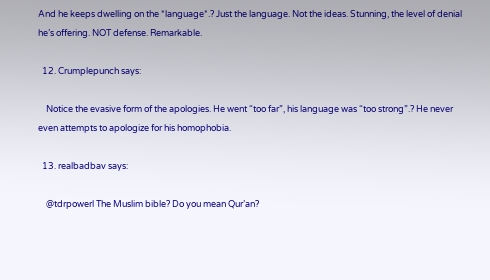And he keeps dwelling on the *language*.? Just the language. Not the ideas. Stunning, the level of denial he’s offering. NOT defense. Remarkable.

  12. Crumplepunch says:

    Notice the evasive form of the apologies. He went “too far”, his language was “too strong”.? He never even attempts to apologize for his homophobia.

  13. realbadbav says:

    @tdrpowerl The Muslim bible? Do you mean Qur’an?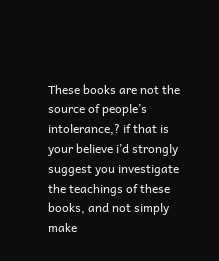These books are not the source of people’s intolerance,? if that is your believe i’d strongly suggest you investigate the teachings of these books, and not simply make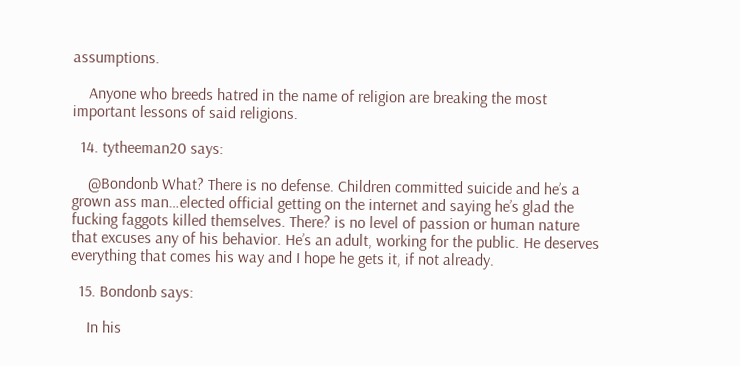assumptions.

    Anyone who breeds hatred in the name of religion are breaking the most important lessons of said religions.

  14. tytheeman20 says:

    @Bondonb What? There is no defense. Children committed suicide and he’s a grown ass man…elected official getting on the internet and saying he’s glad the fucking faggots killed themselves. There? is no level of passion or human nature that excuses any of his behavior. He’s an adult, working for the public. He deserves everything that comes his way and I hope he gets it, if not already.

  15. Bondonb says:

    In his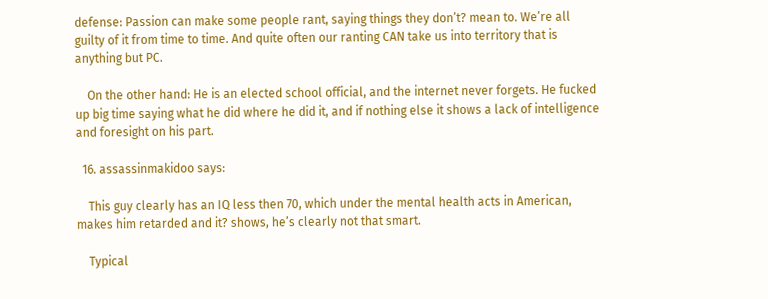defense: Passion can make some people rant, saying things they don’t? mean to. We’re all guilty of it from time to time. And quite often our ranting CAN take us into territory that is anything but PC.

    On the other hand: He is an elected school official, and the internet never forgets. He fucked up big time saying what he did where he did it, and if nothing else it shows a lack of intelligence and foresight on his part.

  16. assassinmakidoo says:

    This guy clearly has an IQ less then 70, which under the mental health acts in American, makes him retarded and it? shows, he’s clearly not that smart.

    Typical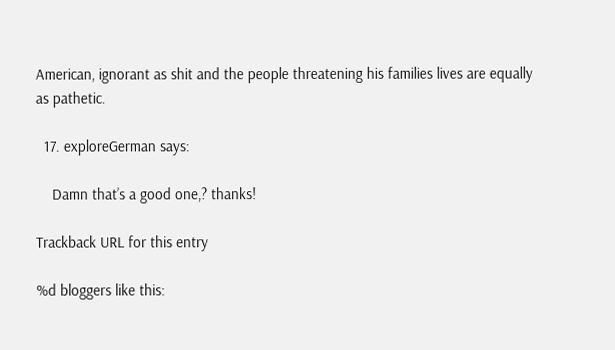American, ignorant as shit and the people threatening his families lives are equally as pathetic.

  17. exploreGerman says:

    Damn that’s a good one,? thanks!

Trackback URL for this entry

%d bloggers like this: